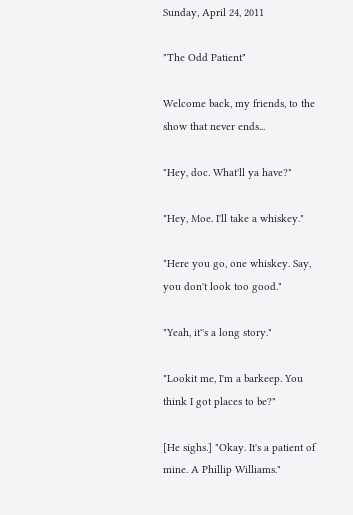Sunday, April 24, 2011

"The Odd Patient"

Welcome back, my friends, to the show that never ends...

"Hey, doc. What'll ya have?"

"Hey, Moe. I'll take a whiskey."

"Here you go, one whiskey. Say, you don't look too good."

"Yeah, it''s a long story."

"Lookit me, I'm a barkeep. You think I got places to be?"

[He sighs.] "Okay. It's a patient of mine. A Phillip Williams."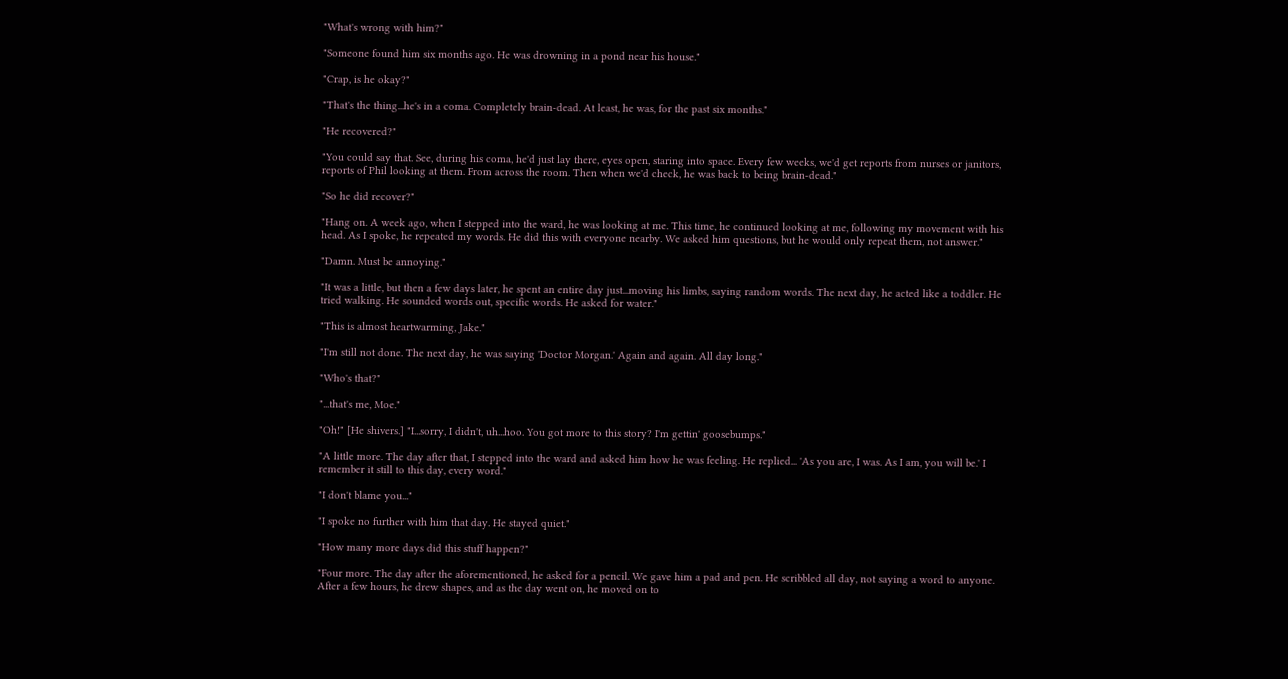"What's wrong with him?"

"Someone found him six months ago. He was drowning in a pond near his house."

"Crap, is he okay?"

"That's the thing...he's in a coma. Completely brain-dead. At least, he was, for the past six months."

"He recovered?"

"You could say that. See, during his coma, he'd just lay there, eyes open, staring into space. Every few weeks, we'd get reports from nurses or janitors, reports of Phil looking at them. From across the room. Then when we'd check, he was back to being brain-dead."

"So he did recover?"

"Hang on. A week ago, when I stepped into the ward, he was looking at me. This time, he continued looking at me, following my movement with his head. As I spoke, he repeated my words. He did this with everyone nearby. We asked him questions, but he would only repeat them, not answer."

"Damn. Must be annoying."

"It was a little, but then a few days later, he spent an entire day just...moving his limbs, saying random words. The next day, he acted like a toddler. He tried walking. He sounded words out, specific words. He asked for water."

"This is almost heartwarming, Jake."

"I'm still not done. The next day, he was saying 'Doctor Morgan.' Again and again. All day long."

"Who's that?"

"...that's me, Moe."

"Oh!" [He shivers.] "I...sorry, I didn't, uh...hoo. You got more to this story? I'm gettin' goosebumps."

"A little more. The day after that, I stepped into the ward and asked him how he was feeling. He replied... 'As you are, I was. As I am, you will be.' I remember it still to this day, every word."

"I don't blame you..."

"I spoke no further with him that day. He stayed quiet."

"How many more days did this stuff happen?"

"Four more. The day after the aforementioned, he asked for a pencil. We gave him a pad and pen. He scribbled all day, not saying a word to anyone. After a few hours, he drew shapes, and as the day went on, he moved on to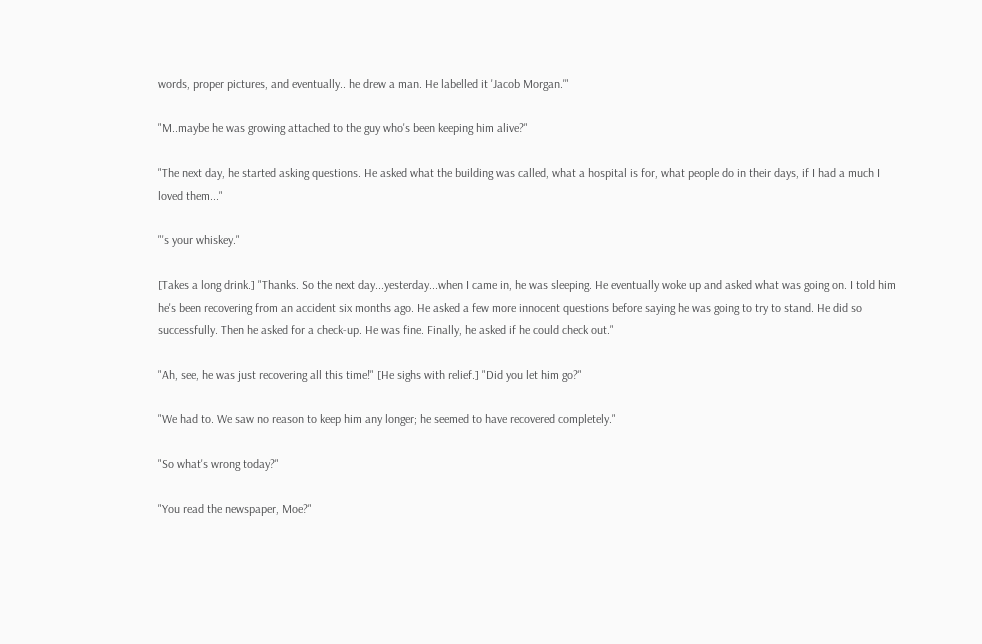words, proper pictures, and eventually.. he drew a man. He labelled it 'Jacob Morgan.'"

"M..maybe he was growing attached to the guy who's been keeping him alive?"

"The next day, he started asking questions. He asked what the building was called, what a hospital is for, what people do in their days, if I had a much I loved them..."

"'s your whiskey."

[Takes a long drink.] "Thanks. So the next day...yesterday...when I came in, he was sleeping. He eventually woke up and asked what was going on. I told him he's been recovering from an accident six months ago. He asked a few more innocent questions before saying he was going to try to stand. He did so successfully. Then he asked for a check-up. He was fine. Finally, he asked if he could check out."

"Ah, see, he was just recovering all this time!" [He sighs with relief.] "Did you let him go?"

"We had to. We saw no reason to keep him any longer; he seemed to have recovered completely."

"So what's wrong today?"

"You read the newspaper, Moe?"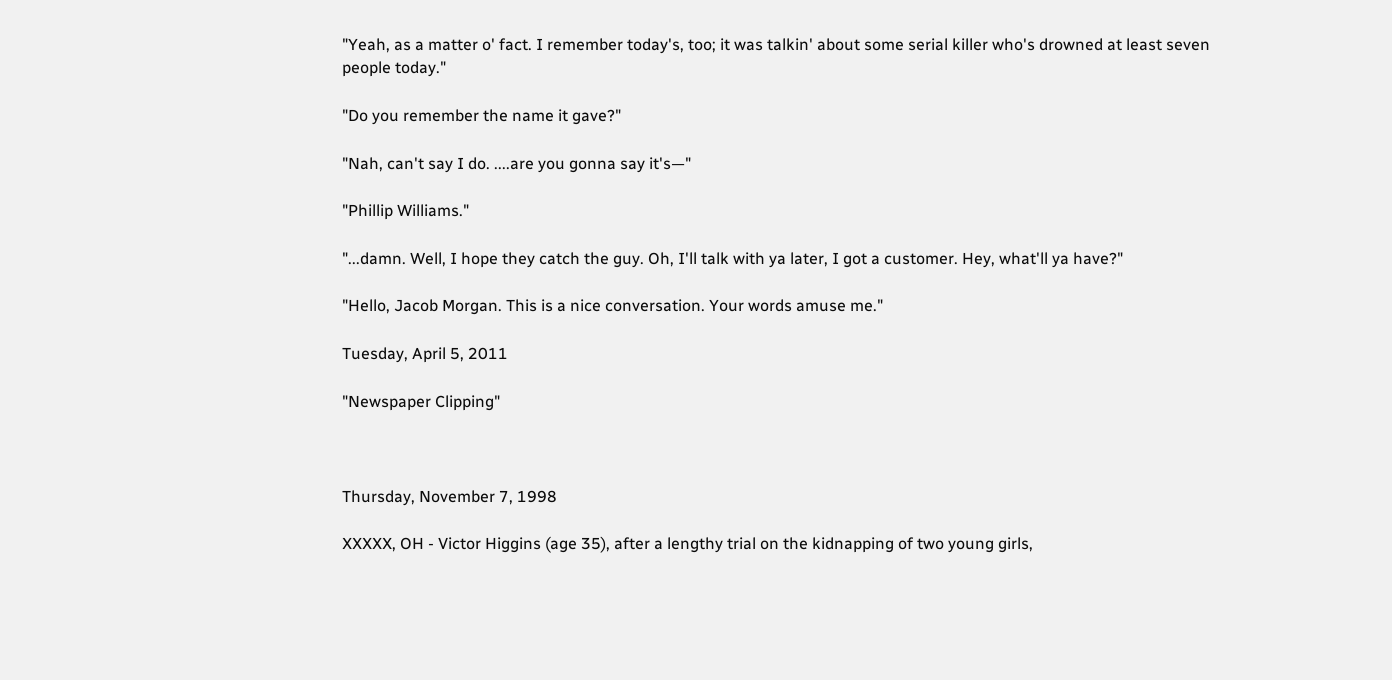"Yeah, as a matter o' fact. I remember today's, too; it was talkin' about some serial killer who's drowned at least seven people today."

"Do you remember the name it gave?"

"Nah, can't say I do. ....are you gonna say it's—"

"Phillip Williams."

"...damn. Well, I hope they catch the guy. Oh, I'll talk with ya later, I got a customer. Hey, what'll ya have?"

"Hello, Jacob Morgan. This is a nice conversation. Your words amuse me."

Tuesday, April 5, 2011

"Newspaper Clipping"



Thursday, November 7, 1998

XXXXX, OH - Victor Higgins (age 35), after a lengthy trial on the kidnapping of two young girls,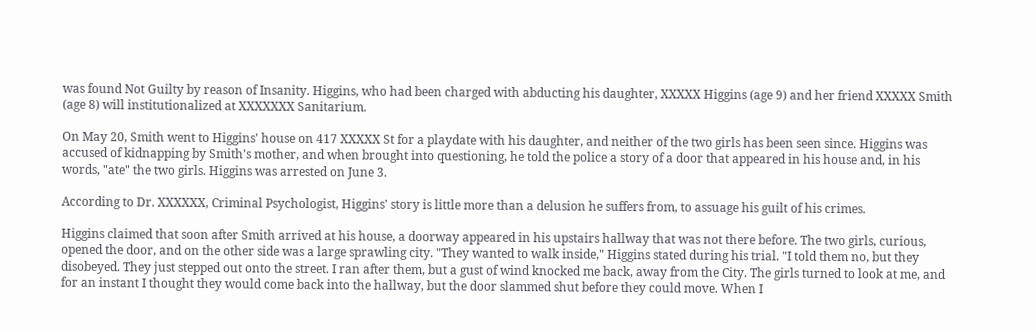was found Not Guilty by reason of Insanity. Higgins, who had been charged with abducting his daughter, XXXXX Higgins (age 9) and her friend XXXXX Smith (age 8) will institutionalized at XXXXXXX Sanitarium.

On May 20, Smith went to Higgins' house on 417 XXXXX St for a playdate with his daughter, and neither of the two girls has been seen since. Higgins was accused of kidnapping by Smith's mother, and when brought into questioning, he told the police a story of a door that appeared in his house and, in his words, "ate" the two girls. Higgins was arrested on June 3.

According to Dr. XXXXXX, Criminal Psychologist, Higgins' story is little more than a delusion he suffers from, to assuage his guilt of his crimes.

Higgins claimed that soon after Smith arrived at his house, a doorway appeared in his upstairs hallway that was not there before. The two girls, curious, opened the door, and on the other side was a large sprawling city. "They wanted to walk inside," Higgins stated during his trial. "I told them no, but they disobeyed. They just stepped out onto the street. I ran after them, but a gust of wind knocked me back, away from the City. The girls turned to look at me, and for an instant I thought they would come back into the hallway, but the door slammed shut before they could move. When I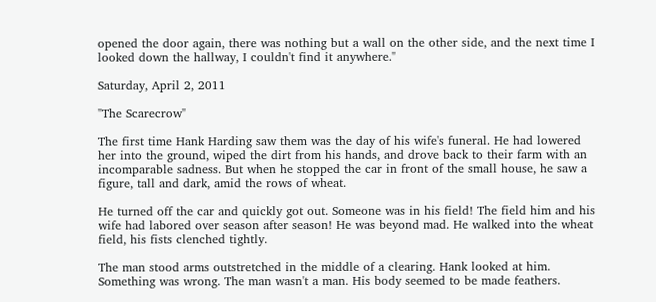opened the door again, there was nothing but a wall on the other side, and the next time I looked down the hallway, I couldn't find it anywhere."

Saturday, April 2, 2011

"The Scarecrow"

The first time Hank Harding saw them was the day of his wife's funeral. He had lowered her into the ground, wiped the dirt from his hands, and drove back to their farm with an incomparable sadness. But when he stopped the car in front of the small house, he saw a figure, tall and dark, amid the rows of wheat.

He turned off the car and quickly got out. Someone was in his field! The field him and his wife had labored over season after season! He was beyond mad. He walked into the wheat field, his fists clenched tightly.

The man stood arms outstretched in the middle of a clearing. Hank looked at him. Something was wrong. The man wasn't a man. His body seemed to be made feathers.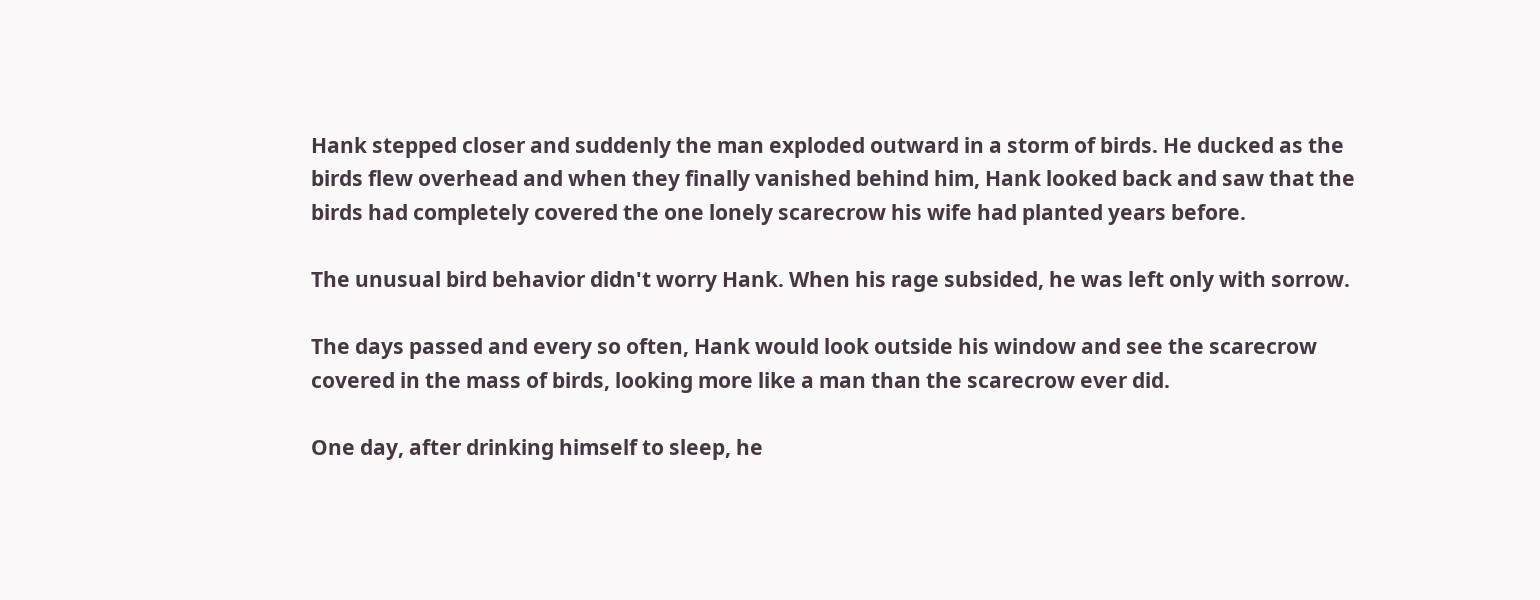Hank stepped closer and suddenly the man exploded outward in a storm of birds. He ducked as the birds flew overhead and when they finally vanished behind him, Hank looked back and saw that the birds had completely covered the one lonely scarecrow his wife had planted years before.

The unusual bird behavior didn't worry Hank. When his rage subsided, he was left only with sorrow.

The days passed and every so often, Hank would look outside his window and see the scarecrow covered in the mass of birds, looking more like a man than the scarecrow ever did.

One day, after drinking himself to sleep, he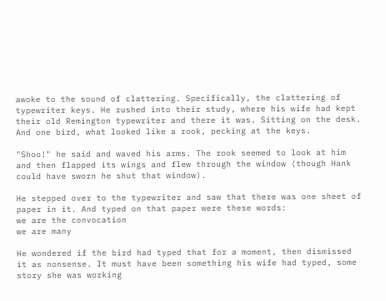awoke to the sound of clattering. Specifically, the clattering of typewriter keys. He rushed into their study, where his wife had kept their old Remington typewriter and there it was. Sitting on the desk. And one bird, what looked like a rook, pecking at the keys.

"Shoo!" he said and waved his arms. The rook seemed to look at him and then flapped its wings and flew through the window (though Hank could have sworn he shut that window).

He stepped over to the typewriter and saw that there was one sheet of paper in it. And typed on that paper were these words:
we are the convocation
we are many

He wondered if the bird had typed that for a moment, then dismissed it as nonsense. It must have been something his wife had typed, some story she was working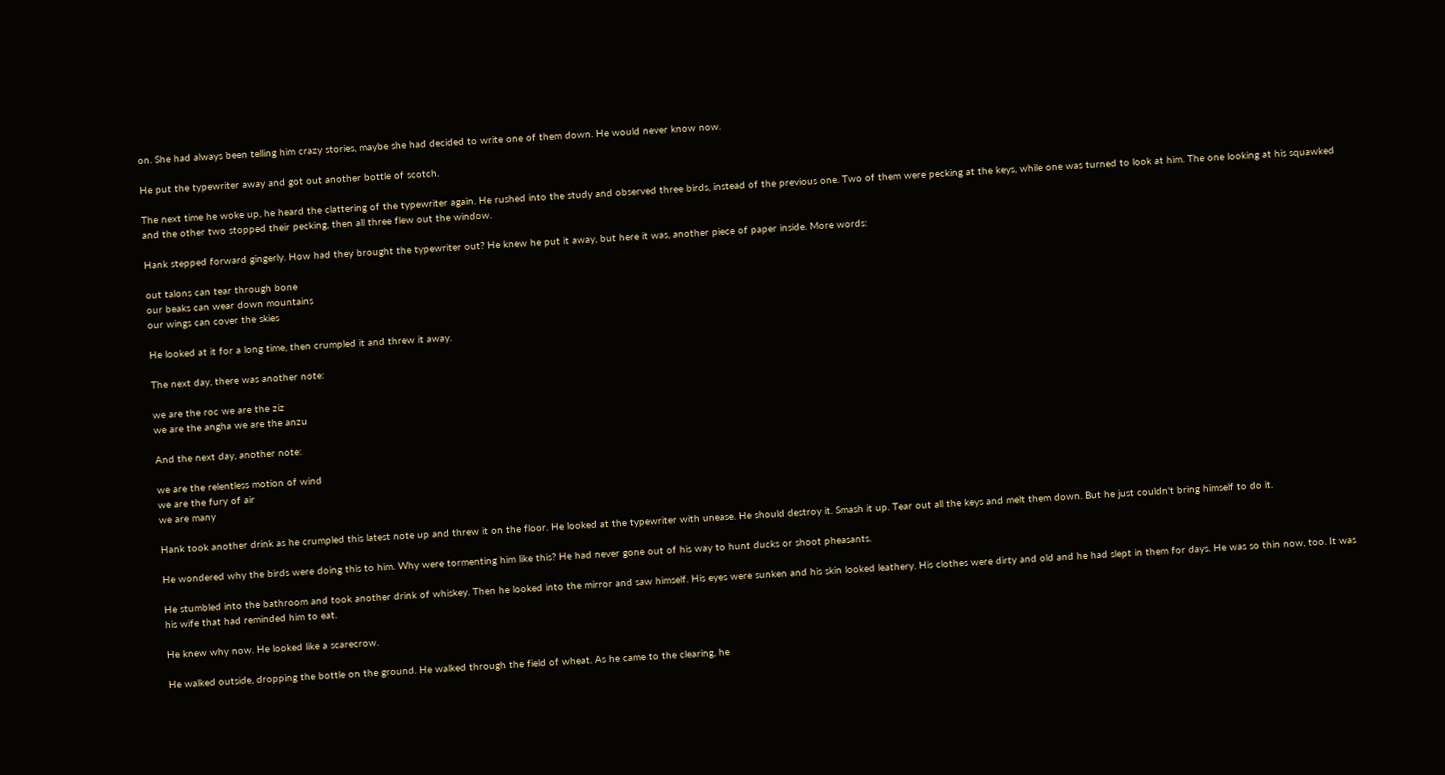on. She had always been telling him crazy stories, maybe she had decided to write one of them down. He would never know now.

He put the typewriter away and got out another bottle of scotch.

The next time he woke up, he heard the clattering of the typewriter again. He rushed into the study and observed three birds, instead of the previous one. Two of them were pecking at the keys, while one was turned to look at him. The one looking at his squawked and the other two stopped their pecking, then all three flew out the window.

Hank stepped forward gingerly. How had they brought the typewriter out? He knew he put it away, but here it was, another piece of paper inside. More words:

out talons can tear through bone
our beaks can wear down mountains
our wings can cover the skies

He looked at it for a long time, then crumpled it and threw it away.

The next day, there was another note:

we are the roc we are the ziz
we are the angha we are the anzu

And the next day, another note:

we are the relentless motion of wind
we are the fury of air
we are many

Hank took another drink as he crumpled this latest note up and threw it on the floor. He looked at the typewriter with unease. He should destroy it. Smash it up. Tear out all the keys and melt them down. But he just couldn't bring himself to do it.

He wondered why the birds were doing this to him. Why were tormenting him like this? He had never gone out of his way to hunt ducks or shoot pheasants.

He stumbled into the bathroom and took another drink of whiskey. Then he looked into the mirror and saw himself. His eyes were sunken and his skin looked leathery. His clothes were dirty and old and he had slept in them for days. He was so thin now, too. It was his wife that had reminded him to eat.

He knew why now. He looked like a scarecrow.

He walked outside, dropping the bottle on the ground. He walked through the field of wheat. As he came to the clearing, he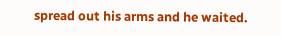spread out his arms and he waited.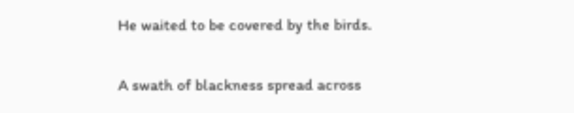He waited to be covered by the birds.

A swath of blackness spread across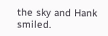the sky and Hank smiled.